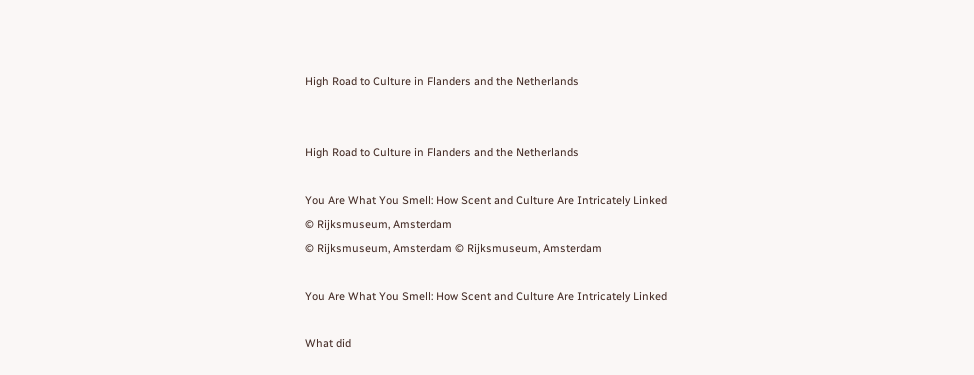High Road to Culture in Flanders and the Netherlands


High Road to Culture in Flanders and the Netherlands

You Are What You Smell: How Scent and Culture Are Intricately Linked
© Rijksmuseum, Amsterdam
© Rijksmuseum, Amsterdam © Rijksmuseum, Amsterdam

You Are What You Smell: How Scent and Culture Are Intricately Linked

What did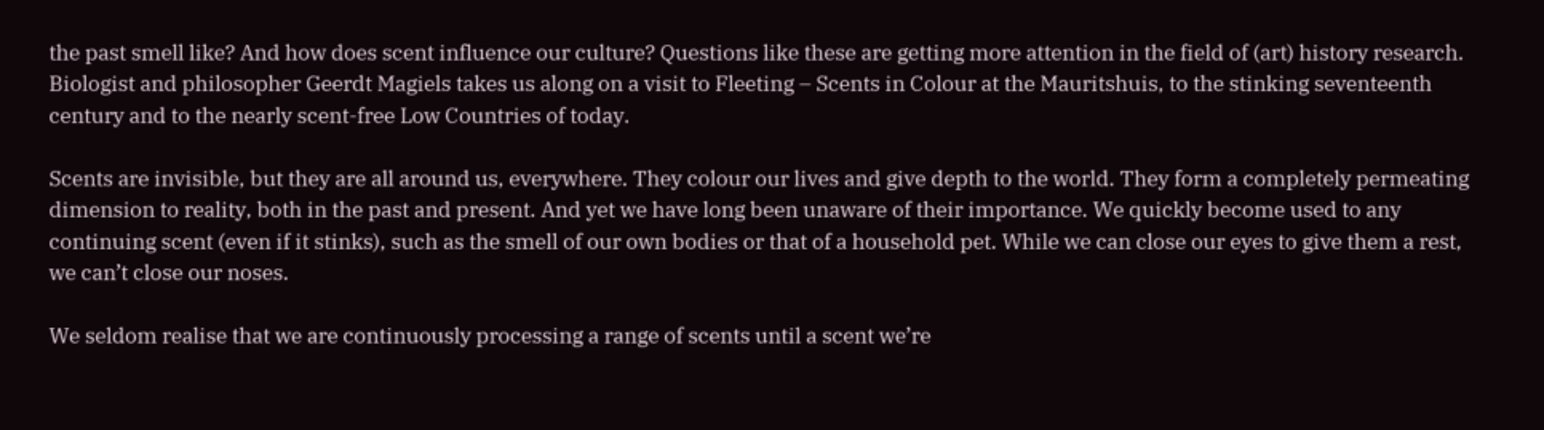the past smell like? And how does scent influence our culture? Questions like these are getting more attention in the field of (art) history research. Biologist and philosopher Geerdt Magiels takes us along on a visit to Fleeting – Scents in Colour at the Mauritshuis, to the stinking seventeenth century and to the nearly scent-free Low Countries of today.

Scents are invisible, but they are all around us, everywhere. They colour our lives and give depth to the world. They form a completely permeating dimension to reality, both in the past and present. And yet we have long been unaware of their importance. We quickly become used to any continuing scent (even if it stinks), such as the smell of our own bodies or that of a household pet. While we can close our eyes to give them a rest, we can’t close our noses.

We seldom realise that we are continuously processing a range of scents until a scent we’re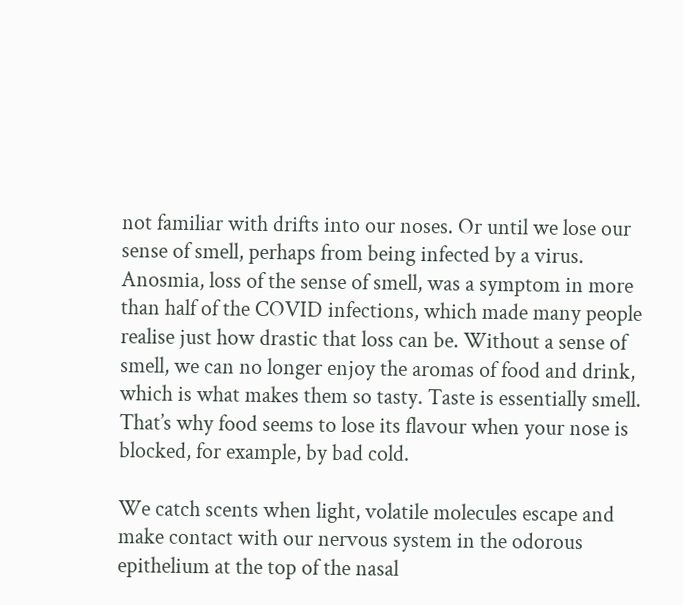not familiar with drifts into our noses. Or until we lose our sense of smell, perhaps from being infected by a virus. Anosmia, loss of the sense of smell, was a symptom in more than half of the COVID infections, which made many people realise just how drastic that loss can be. Without a sense of smell, we can no longer enjoy the aromas of food and drink, which is what makes them so tasty. Taste is essentially smell. That’s why food seems to lose its flavour when your nose is blocked, for example, by bad cold.

We catch scents when light, volatile molecules escape and make contact with our nervous system in the odorous epithelium at the top of the nasal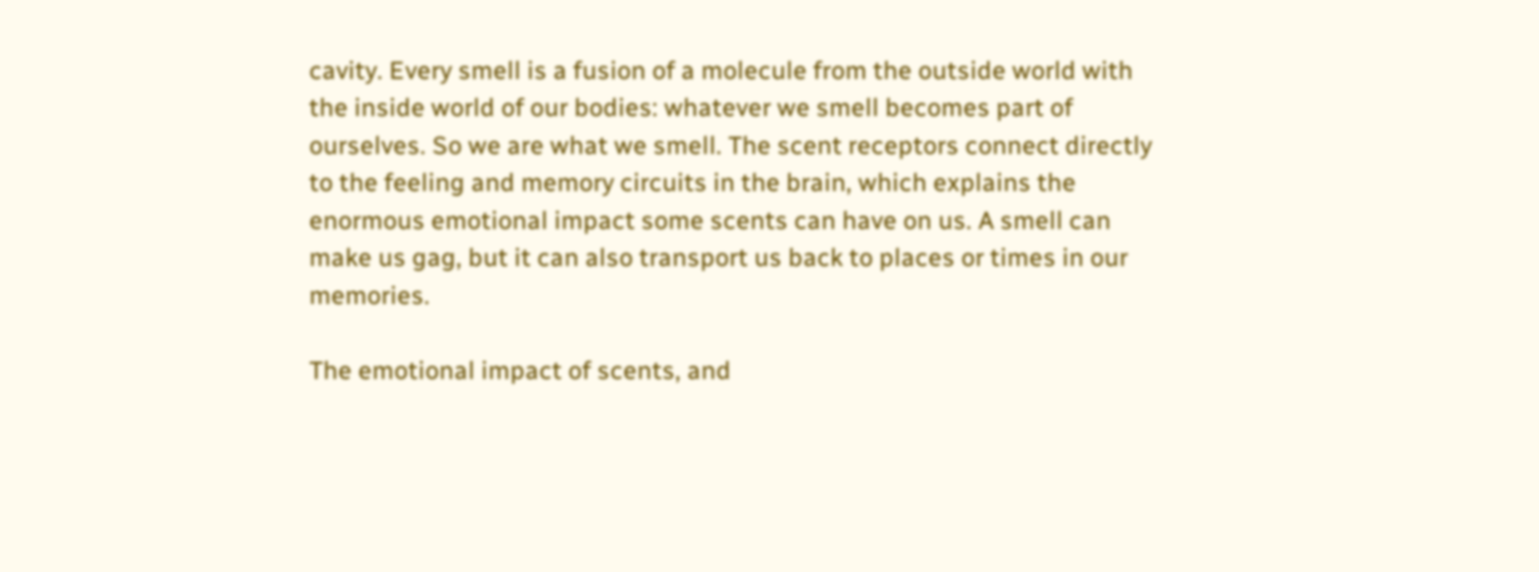cavity. Every smell is a fusion of a molecule from the outside world with the inside world of our bodies: whatever we smell becomes part of ourselves. So we are what we smell. The scent receptors connect directly to the feeling and memory circuits in the brain, which explains the enormous emotional impact some scents can have on us. A smell can make us gag, but it can also transport us back to places or times in our memories.

The emotional impact of scents, and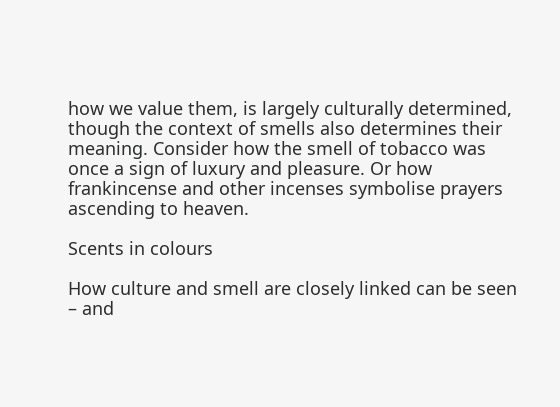how we value them, is largely culturally determined, though the context of smells also determines their meaning. Consider how the smell of tobacco was once a sign of luxury and pleasure. Or how frankincense and other incenses symbolise prayers ascending to heaven.

Scents in colours

How culture and smell are closely linked can be seen – and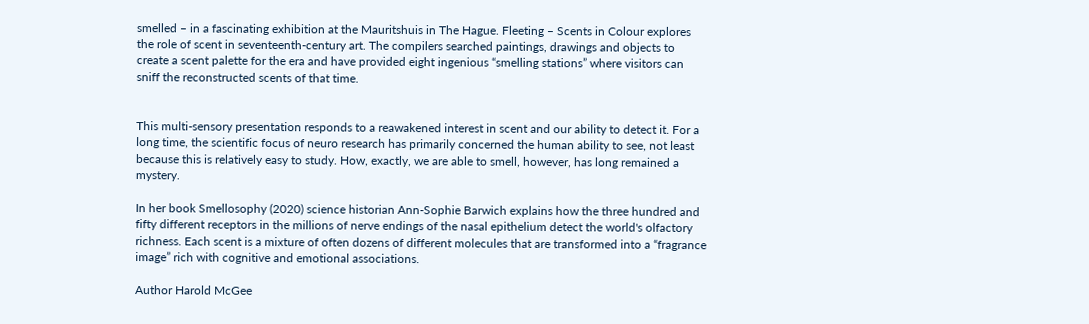smelled – in a fascinating exhibition at the Mauritshuis in The Hague. Fleeting – Scents in Colour explores the role of scent in seventeenth-century art. The compilers searched paintings, drawings and objects to create a scent palette for the era and have provided eight ingenious “smelling stations” where visitors can sniff the reconstructed scents of that time.


This multi-sensory presentation responds to a reawakened interest in scent and our ability to detect it. For a long time, the scientific focus of neuro research has primarily concerned the human ability to see, not least because this is relatively easy to study. How, exactly, we are able to smell, however, has long remained a mystery.

In her book Smellosophy (2020) science historian Ann-Sophie Barwich explains how the three hundred and fifty different receptors in the millions of nerve endings of the nasal epithelium detect the world's olfactory richness. Each scent is a mixture of often dozens of different molecules that are transformed into a “fragrance image” rich with cognitive and emotional associations.

Author Harold McGee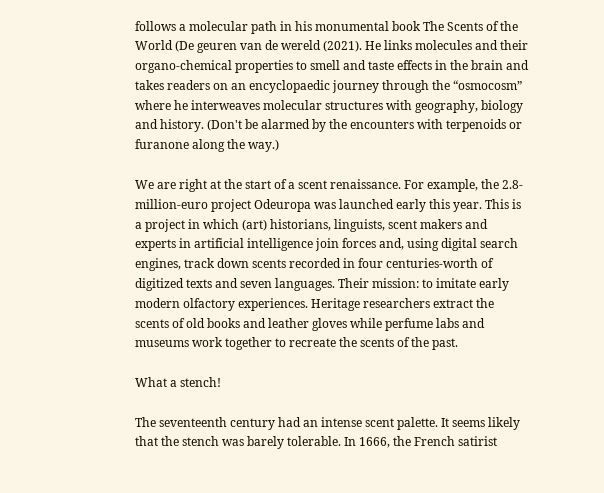follows a molecular path in his monumental book The Scents of the World (De geuren van de wereld (2021). He links molecules and their organo-chemical properties to smell and taste effects in the brain and takes readers on an encyclopaedic journey through the “osmocosm” where he interweaves molecular structures with geography, biology and history. (Don't be alarmed by the encounters with terpenoids or furanone along the way.)

We are right at the start of a scent renaissance. For example, the 2.8-million-euro project Odeuropa was launched early this year. This is a project in which (art) historians, linguists, scent makers and experts in artificial intelligence join forces and, using digital search engines, track down scents recorded in four centuries-worth of digitized texts and seven languages. Their mission: to imitate early modern olfactory experiences. Heritage researchers extract the scents of old books and leather gloves while perfume labs and museums work together to recreate the scents of the past.

What a stench!

The seventeenth century had an intense scent palette. It seems likely that the stench was barely tolerable. In 1666, the French satirist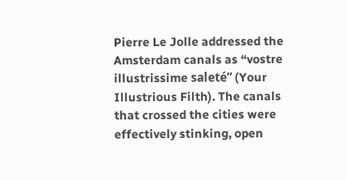Pierre Le Jolle addressed the Amsterdam canals as “vostre illustrissime saleté” (Your Illustrious Filth). The canals that crossed the cities were effectively stinking, open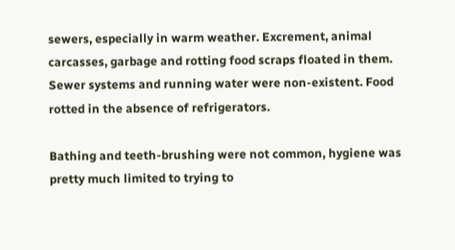sewers, especially in warm weather. Excrement, animal carcasses, garbage and rotting food scraps floated in them. Sewer systems and running water were non-existent. Food rotted in the absence of refrigerators.

Bathing and teeth-brushing were not common, hygiene was pretty much limited to trying to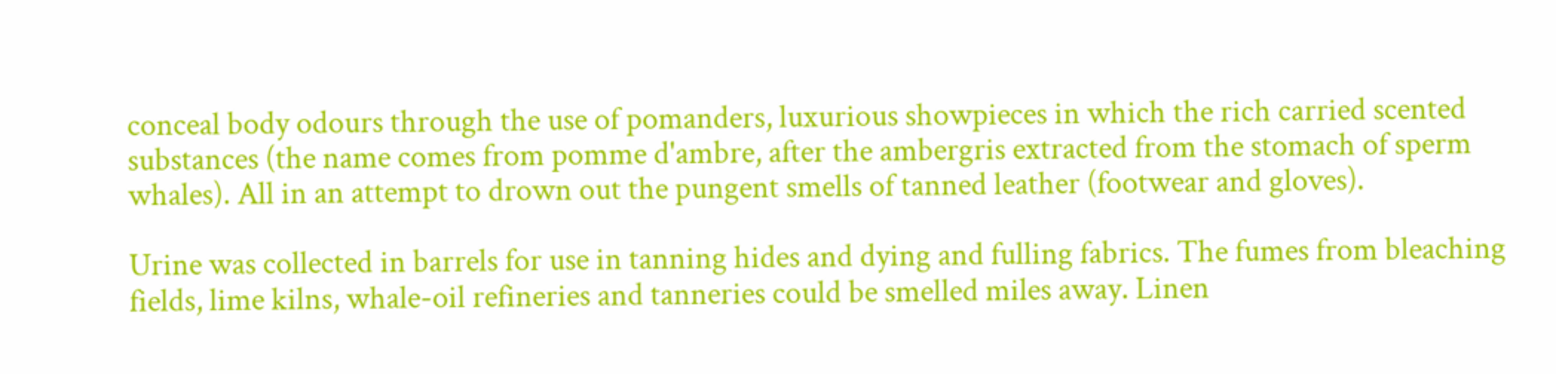conceal body odours through the use of pomanders, luxurious showpieces in which the rich carried scented substances (the name comes from pomme d'ambre, after the ambergris extracted from the stomach of sperm whales). All in an attempt to drown out the pungent smells of tanned leather (footwear and gloves).

Urine was collected in barrels for use in tanning hides and dying and fulling fabrics. The fumes from bleaching fields, lime kilns, whale-oil refineries and tanneries could be smelled miles away. Linen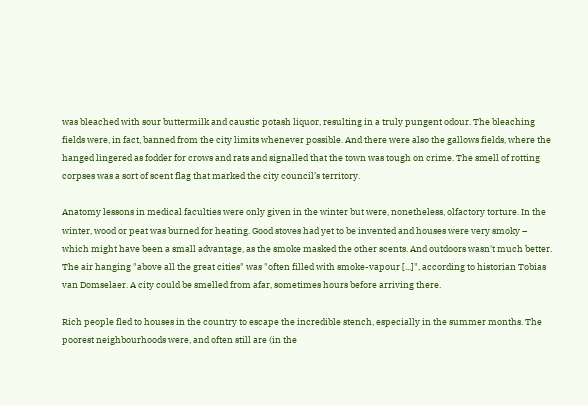was bleached with sour buttermilk and caustic potash liquor, resulting in a truly pungent odour. The bleaching fields were, in fact, banned from the city limits whenever possible. And there were also the gallows fields, where the hanged lingered as fodder for crows and rats and signalled that the town was tough on crime. The smell of rotting corpses was a sort of scent flag that marked the city council’s territory.

Anatomy lessons in medical faculties were only given in the winter but were, nonetheless, olfactory torture. In the winter, wood or peat was burned for heating. Good stoves had yet to be invented and houses were very smoky – which might have been a small advantage, as the smoke masked the other scents. And outdoors wasn't much better. The air hanging "above all the great cities" was "often filled with smoke-vapour [...]", according to historian Tobias van Domselaer. A city could be smelled from afar, sometimes hours before arriving there.

Rich people fled to houses in the country to escape the incredible stench, especially in the summer months. The poorest neighbourhoods were, and often still are (in the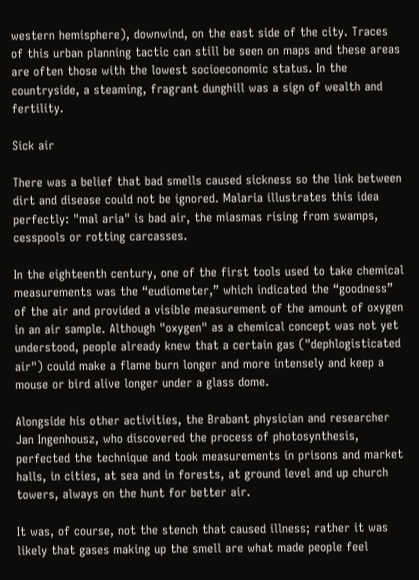western hemisphere), downwind, on the east side of the city. Traces of this urban planning tactic can still be seen on maps and these areas are often those with the lowest socioeconomic status. In the countryside, a steaming, fragrant dunghill was a sign of wealth and fertility.

Sick air

There was a belief that bad smells caused sickness so the link between dirt and disease could not be ignored. Malaria illustrates this idea perfectly: "mal aria" is bad air, the miasmas rising from swamps, cesspools or rotting carcasses.

In the eighteenth century, one of the first tools used to take chemical measurements was the “eudiometer,” which indicated the “goodness” of the air and provided a visible measurement of the amount of oxygen in an air sample. Although "oxygen" as a chemical concept was not yet understood, people already knew that a certain gas ("dephlogisticated air") could make a flame burn longer and more intensely and keep a mouse or bird alive longer under a glass dome.

Alongside his other activities, the Brabant physician and researcher Jan Ingenhousz, who discovered the process of photosynthesis, perfected the technique and took measurements in prisons and market halls, in cities, at sea and in forests, at ground level and up church towers, always on the hunt for better air.

It was, of course, not the stench that caused illness; rather it was likely that gases making up the smell are what made people feel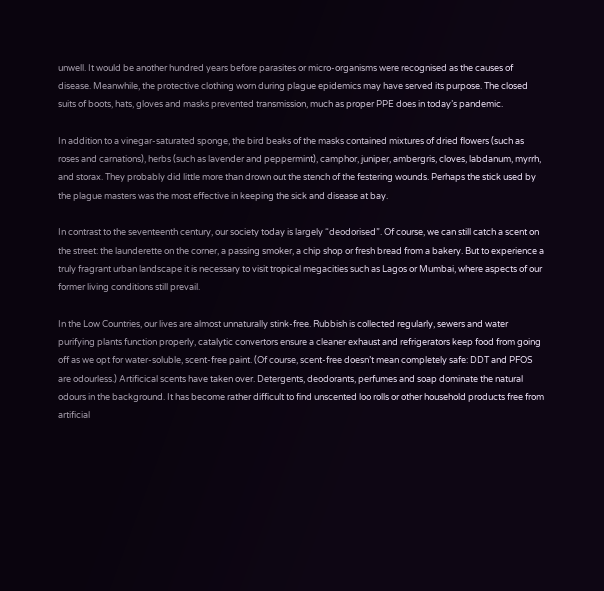unwell. It would be another hundred years before parasites or micro-organisms were recognised as the causes of disease. Meanwhile, the protective clothing worn during plague epidemics may have served its purpose. The closed suits of boots, hats, gloves and masks prevented transmission, much as proper PPE does in today’s pandemic.

In addition to a vinegar-saturated sponge, the bird beaks of the masks contained mixtures of dried flowers (such as roses and carnations), herbs (such as lavender and peppermint), camphor, juniper, ambergris, cloves, labdanum, myrrh, and storax. They probably did little more than drown out the stench of the festering wounds. Perhaps the stick used by the plague masters was the most effective in keeping the sick and disease at bay.

In contrast to the seventeenth century, our society today is largely “deodorised”. Of course, we can still catch a scent on the street: the launderette on the corner, a passing smoker, a chip shop or fresh bread from a bakery. But to experience a truly fragrant urban landscape it is necessary to visit tropical megacities such as Lagos or Mumbai, where aspects of our former living conditions still prevail.

In the Low Countries, our lives are almost unnaturally stink-free. Rubbish is collected regularly, sewers and water purifying plants function properly, catalytic convertors ensure a cleaner exhaust and refrigerators keep food from going off as we opt for water-soluble, scent-free paint. (Of course, scent-free doesn’t mean completely safe: DDT and PFOS are odourless.) Artificical scents have taken over. Detergents, deodorants, perfumes and soap dominate the natural odours in the background. It has become rather difficult to find unscented loo rolls or other household products free from artificial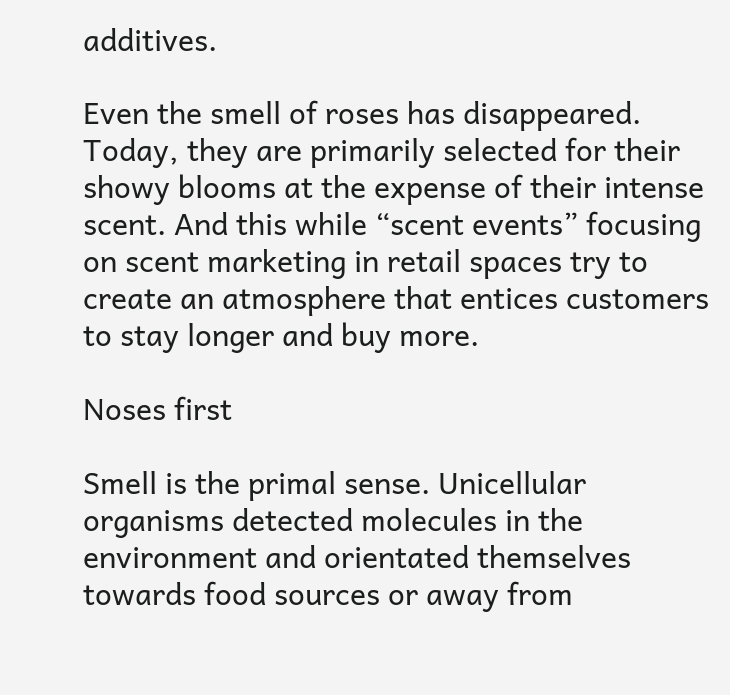additives.

Even the smell of roses has disappeared. Today, they are primarily selected for their showy blooms at the expense of their intense scent. And this while “scent events” focusing on scent marketing in retail spaces try to create an atmosphere that entices customers to stay longer and buy more.

Noses first

Smell is the primal sense. Unicellular organisms detected molecules in the environment and orientated themselves towards food sources or away from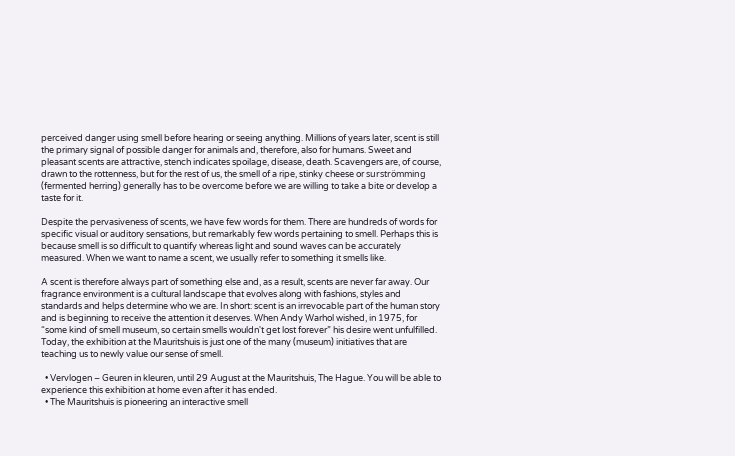perceived danger using smell before hearing or seeing anything. Millions of years later, scent is still the primary signal of possible danger for animals and, therefore, also for humans. Sweet and pleasant scents are attractive, stench indicates spoilage, disease, death. Scavengers are, of course, drawn to the rottenness, but for the rest of us, the smell of a ripe, stinky cheese or surströmming (fermented herring) generally has to be overcome before we are willing to take a bite or develop a taste for it.

Despite the pervasiveness of scents, we have few words for them. There are hundreds of words for specific visual or auditory sensations, but remarkably few words pertaining to smell. Perhaps this is because smell is so difficult to quantify whereas light and sound waves can be accurately measured. When we want to name a scent, we usually refer to something it smells like.

A scent is therefore always part of something else and, as a result, scents are never far away. Our fragrance environment is a cultural landscape that evolves along with fashions, styles and standards and helps determine who we are. In short: scent is an irrevocable part of the human story and is beginning to receive the attention it deserves. When Andy Warhol wished, in 1975, for “some kind of smell museum, so certain smells wouldn't get lost forever” his desire went unfulfilled. Today, the exhibition at the Mauritshuis is just one of the many (museum) initiatives that are teaching us to newly value our sense of smell.

  • Vervlogen – Geuren in kleuren, until 29 August at the Mauritshuis, The Hague. You will be able to experience this exhibition at home even after it has ended.
  • The Mauritshuis is pioneering an interactive smell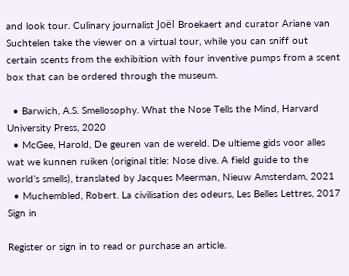and look tour. Culinary journalist Joël Broekaert and curator Ariane van Suchtelen take the viewer on a virtual tour, while you can sniff out certain scents from the exhibition with four inventive pumps from a scent box that can be ordered through the museum.

  • Barwich, A.S. Smellosophy. What the Nose Tells the Mind, Harvard University Press, 2020
  • McGee, Harold, De geuren van de wereld. De ultieme gids voor alles wat we kunnen ruiken (original title: Nose dive. A field guide to the world’s smells), translated by Jacques Meerman, Nieuw Amsterdam, 2021
  • Muchembled, Robert. La civilisation des odeurs, Les Belles Lettres, 2017
Sign in

Register or sign in to read or purchase an article.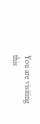You are visiting this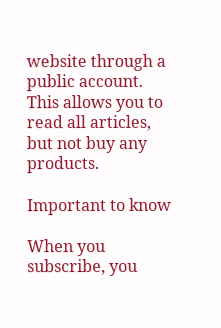website through a public account.
This allows you to read all articles, but not buy any products.

Important to know

When you subscribe, you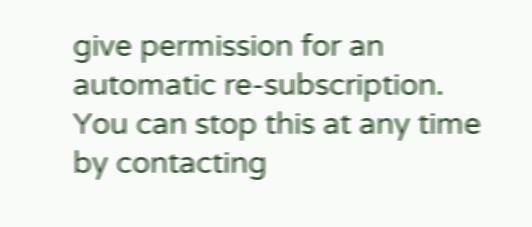give permission for an automatic re-subscription. You can stop this at any time by contacting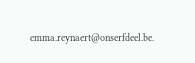emma.reynaert@onserfdeel.be.